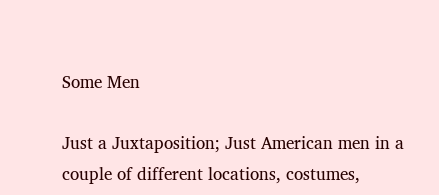Some Men

Just a Juxtaposition; Just American men in a couple of different locations, costumes,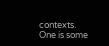contexts. One is some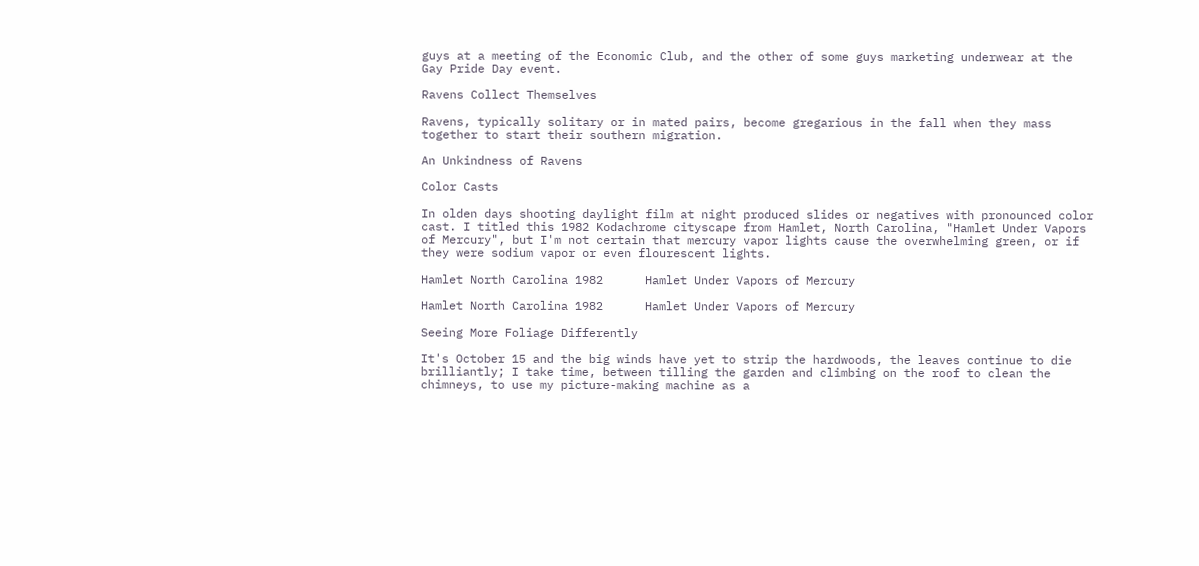guys at a meeting of the Economic Club, and the other of some guys marketing underwear at the Gay Pride Day event.

Ravens Collect Themselves

Ravens, typically solitary or in mated pairs, become gregarious in the fall when they mass together to start their southern migration.

An Unkindness of Ravens

Color Casts

In olden days shooting daylight film at night produced slides or negatives with pronounced color cast. I titled this 1982 Kodachrome cityscape from Hamlet, North Carolina, "Hamlet Under Vapors of Mercury", but I'm not certain that mercury vapor lights cause the overwhelming green, or if they were sodium vapor or even flourescent lights.

Hamlet North Carolina 1982      Hamlet Under Vapors of Mercury

Hamlet North Carolina 1982      Hamlet Under Vapors of Mercury

Seeing More Foliage Differently

It's October 15 and the big winds have yet to strip the hardwoods, the leaves continue to die brilliantly; I take time, between tilling the garden and climbing on the roof to clean the chimneys, to use my picture-making machine as a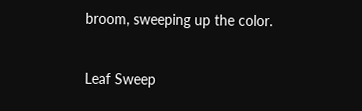broom, sweeping up the color.


Leaf Sweep